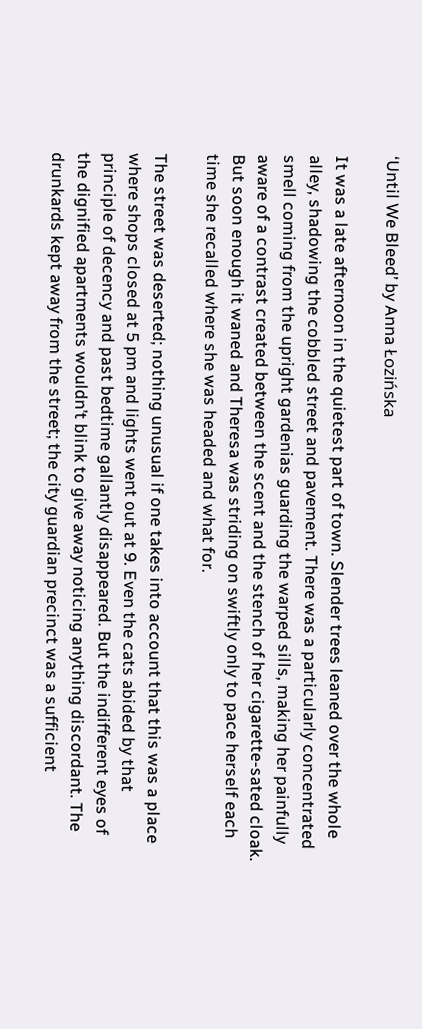‘Until We Bleed’ by Anna Łozińska

It was a late afternoon in the quietest part of town. Slender trees leaned over the whole alley, shadowing the cobbled street and pavement. There was a particularly concentrated smell coming from the upright gardenias guarding the warped sills, making her painfully aware of a contrast created between the scent and the stench of her cigarette-sated cloak. But soon enough it waned and Theresa was striding on swiftly only to pace herself each time she recalled where she was headed and what for.

The street was deserted; nothing unusual if one takes into account that this was a place where shops closed at 5 pm and lights went out at 9. Even the cats abided by that principle of decency and past bedtime gallantly disappeared. But the indifferent eyes of the dignified apartments wouldn’t blink to give away noticing anything discordant. The drunkards kept away from the street; the city guardian precinct was a sufficient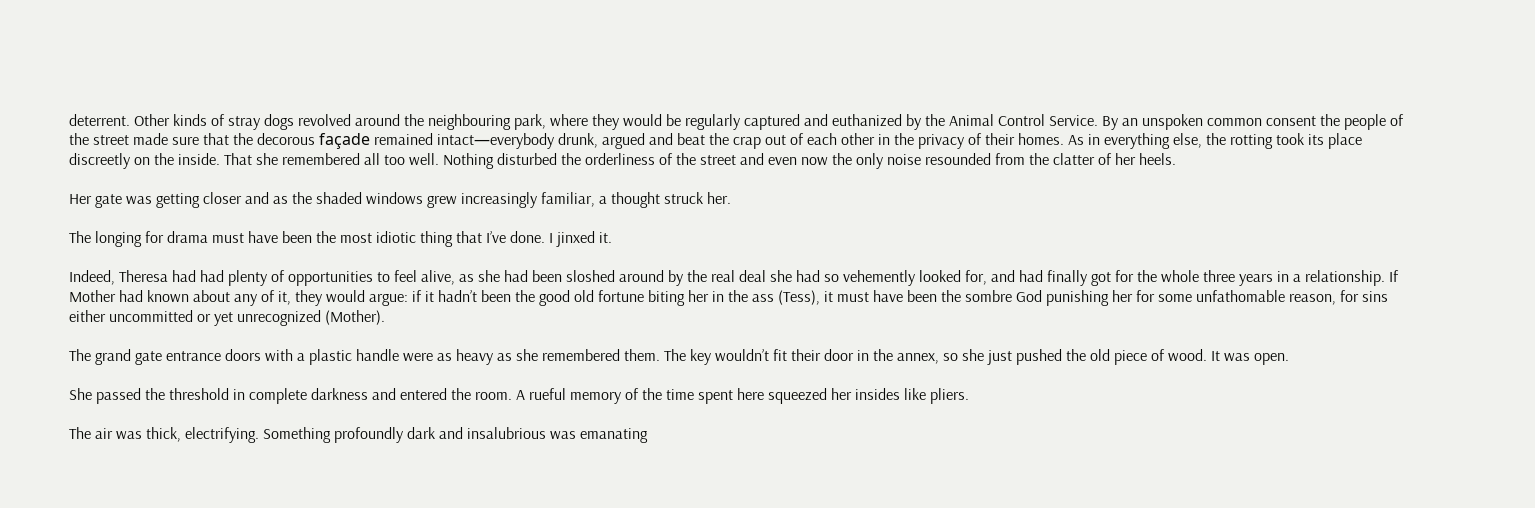deterrent. Other kinds of stray dogs revolved around the neighbouring park, where they would be regularly captured and euthanized by the Animal Control Service. By an unspoken common consent the people of the street made sure that the decorous façade remained intact—everybody drunk, argued and beat the crap out of each other in the privacy of their homes. As in everything else, the rotting took its place discreetly on the inside. That she remembered all too well. Nothing disturbed the orderliness of the street and even now the only noise resounded from the clatter of her heels.

Her gate was getting closer and as the shaded windows grew increasingly familiar, a thought struck her.

The longing for drama must have been the most idiotic thing that I’ve done. I jinxed it.

Indeed, Theresa had had plenty of opportunities to feel alive, as she had been sloshed around by the real deal she had so vehemently looked for, and had finally got for the whole three years in a relationship. If Mother had known about any of it, they would argue: if it hadn’t been the good old fortune biting her in the ass (Tess), it must have been the sombre God punishing her for some unfathomable reason, for sins either uncommitted or yet unrecognized (Mother).

The grand gate entrance doors with a plastic handle were as heavy as she remembered them. The key wouldn’t fit their door in the annex, so she just pushed the old piece of wood. It was open.

She passed the threshold in complete darkness and entered the room. A rueful memory of the time spent here squeezed her insides like pliers.

The air was thick, electrifying. Something profoundly dark and insalubrious was emanating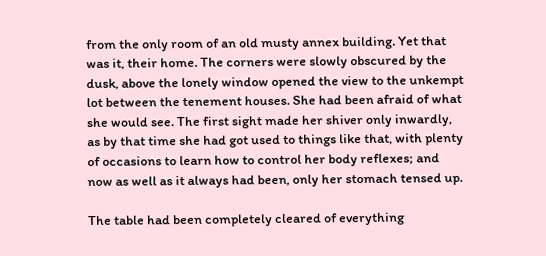from the only room of an old musty annex building. Yet that was it, their home. The corners were slowly obscured by the dusk, above the lonely window opened the view to the unkempt lot between the tenement houses. She had been afraid of what she would see. The first sight made her shiver only inwardly, as by that time she had got used to things like that, with plenty of occasions to learn how to control her body reflexes; and now as well as it always had been, only her stomach tensed up.

The table had been completely cleared of everything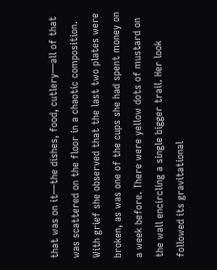that was on it—the dishes, food, cutlery—all of that was scattered on the floor in a chaotic composition. With grief she observed that the last two plates were broken, as was one of the cups she had spent money on a week before. There were yellow dots of mustard on the wall encircling a single bigger trail. Her look followed its gravitational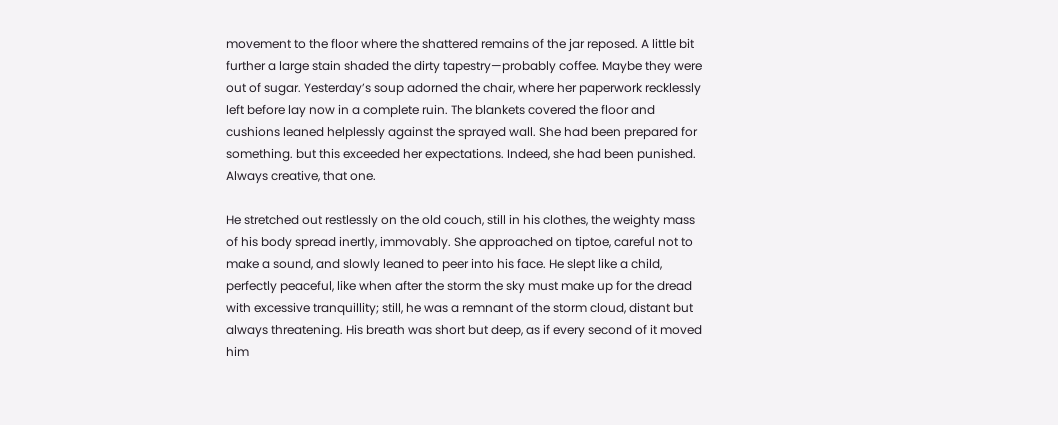movement to the floor where the shattered remains of the jar reposed. A little bit further a large stain shaded the dirty tapestry—probably coffee. Maybe they were out of sugar. Yesterday’s soup adorned the chair, where her paperwork recklessly left before lay now in a complete ruin. The blankets covered the floor and cushions leaned helplessly against the sprayed wall. She had been prepared for something. but this exceeded her expectations. Indeed, she had been punished. Always creative, that one.

He stretched out restlessly on the old couch, still in his clothes, the weighty mass of his body spread inertly, immovably. She approached on tiptoe, careful not to make a sound, and slowly leaned to peer into his face. He slept like a child, perfectly peaceful, like when after the storm the sky must make up for the dread with excessive tranquillity; still, he was a remnant of the storm cloud, distant but always threatening. His breath was short but deep, as if every second of it moved him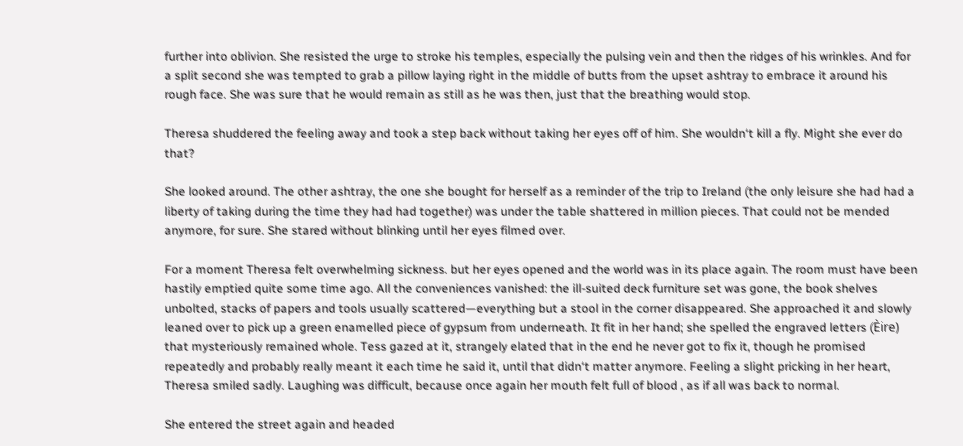further into oblivion. She resisted the urge to stroke his temples, especially the pulsing vein and then the ridges of his wrinkles. And for a split second she was tempted to grab a pillow laying right in the middle of butts from the upset ashtray to embrace it around his rough face. She was sure that he would remain as still as he was then, just that the breathing would stop.

Theresa shuddered the feeling away and took a step back without taking her eyes off of him. She wouldn‘t kill a fly. Might she ever do that?

She looked around. The other ashtray, the one she bought for herself as a reminder of the trip to Ireland (the only leisure she had had a liberty of taking during the time they had had together) was under the table shattered in million pieces. That could not be mended anymore, for sure. She stared without blinking until her eyes filmed over.

For a moment Theresa felt overwhelming sickness. but her eyes opened and the world was in its place again. The room must have been hastily emptied quite some time ago. All the conveniences vanished: the ill-suited deck furniture set was gone, the book shelves unbolted, stacks of papers and tools usually scattered—everything but a stool in the corner disappeared. She approached it and slowly leaned over to pick up a green enamelled piece of gypsum from underneath. It fit in her hand; she spelled the engraved letters (Èire) that mysteriously remained whole. Tess gazed at it, strangely elated that in the end he never got to fix it, though he promised repeatedly and probably really meant it each time he said it, until that didn‘t matter anymore. Feeling a slight pricking in her heart, Theresa smiled sadly. Laughing was difficult, because once again her mouth felt full of blood , as if all was back to normal.

She entered the street again and headed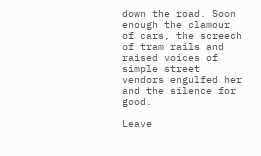down the road. Soon enough the clamour of cars, the screech of tram rails and raised voices of simple street vendors engulfed her and the silence for good.

Leave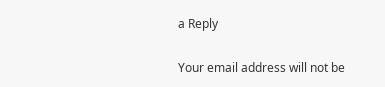a Reply

Your email address will not be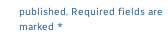published. Required fields are marked *